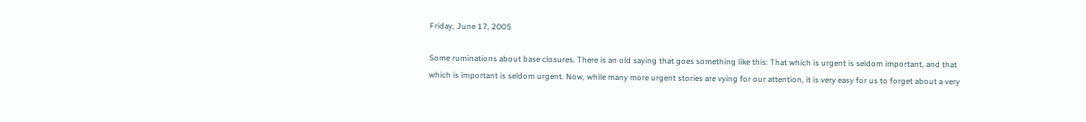Friday, June 17, 2005

Some ruminations about base closures. There is an old saying that goes something like this: That which is urgent is seldom important, and that which is important is seldom urgent. Now, while many more urgent stories are vying for our attention, it is very easy for us to forget about a very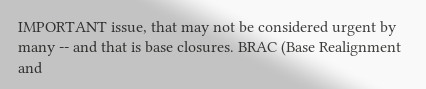IMPORTANT issue, that may not be considered urgent by many -- and that is base closures. BRAC (Base Realignment and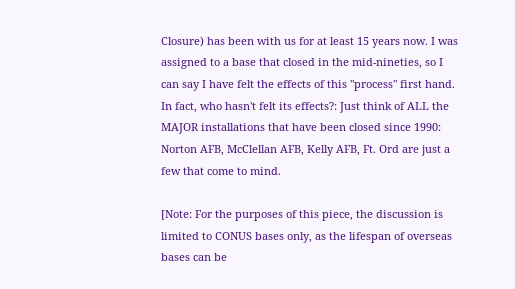Closure) has been with us for at least 15 years now. I was assigned to a base that closed in the mid-nineties, so I can say I have felt the effects of this "process" first hand. In fact, who hasn't felt its effects?: Just think of ALL the MAJOR installations that have been closed since 1990: Norton AFB, McClellan AFB, Kelly AFB, Ft. Ord are just a few that come to mind.

[Note: For the purposes of this piece, the discussion is limited to CONUS bases only, as the lifespan of overseas bases can be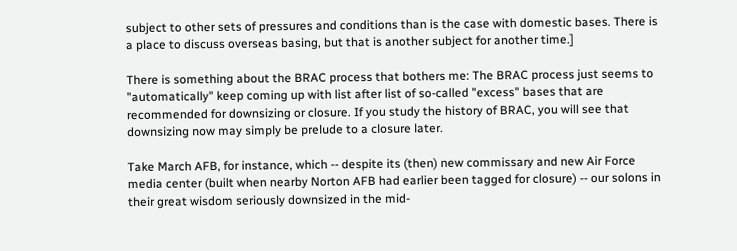subject to other sets of pressures and conditions than is the case with domestic bases. There is a place to discuss overseas basing, but that is another subject for another time.]

There is something about the BRAC process that bothers me: The BRAC process just seems to "automatically" keep coming up with list after list of so-called "excess" bases that are recommended for downsizing or closure. If you study the history of BRAC, you will see that downsizing now may simply be prelude to a closure later.

Take March AFB, for instance, which -- despite its (then) new commissary and new Air Force media center (built when nearby Norton AFB had earlier been tagged for closure) -- our solons in their great wisdom seriously downsized in the mid-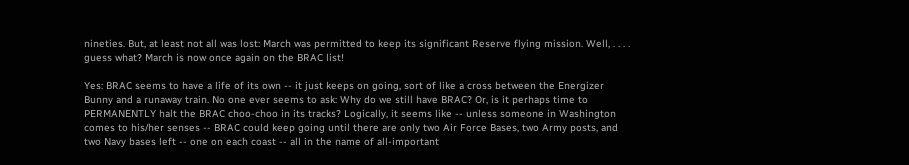nineties. But, at least not all was lost: March was permitted to keep its significant Reserve flying mission. Well, . . . . guess what? March is now once again on the BRAC list!

Yes: BRAC seems to have a life of its own -- it just keeps on going, sort of like a cross between the Energizer Bunny and a runaway train. No one ever seems to ask: Why do we still have BRAC? Or, is it perhaps time to PERMANENTLY halt the BRAC choo-choo in its tracks? Logically, it seems like -- unless someone in Washington comes to his/her senses -- BRAC could keep going until there are only two Air Force Bases, two Army posts, and two Navy bases left -- one on each coast -- all in the name of all-important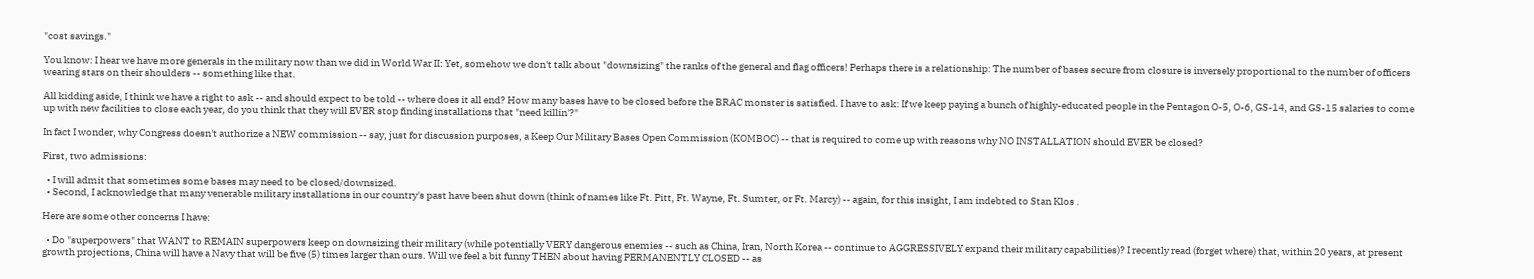"cost savings."

You know: I hear we have more generals in the military now than we did in World War II: Yet, somehow we don't talk about "downsizing" the ranks of the general and flag officers! Perhaps there is a relationship: The number of bases secure from closure is inversely proportional to the number of officers wearing stars on their shoulders -- something like that.

All kidding aside, I think we have a right to ask -- and should expect to be told -- where does it all end? How many bases have to be closed before the BRAC monster is satisfied. I have to ask: If we keep paying a bunch of highly-educated people in the Pentagon O-5, O-6, GS-14, and GS-15 salaries to come up with new facilities to close each year, do you think that they will EVER stop finding installations that "need killin'?"

In fact I wonder, why Congress doesn't authorize a NEW commission -- say, just for discussion purposes, a Keep Our Military Bases Open Commission (KOMBOC) -- that is required to come up with reasons why NO INSTALLATION should EVER be closed?

First, two admissions:

  • I will admit that sometimes some bases may need to be closed/downsized.
  • Second, I acknowledge that many venerable military installations in our country's past have been shut down (think of names like Ft. Pitt, Ft. Wayne, Ft. Sumter, or Ft. Marcy) -- again, for this insight, I am indebted to Stan Klos .

Here are some other concerns I have:

  • Do "superpowers" that WANT to REMAIN superpowers keep on downsizing their military (while potentially VERY dangerous enemies -- such as China, Iran, North Korea -- continue to AGGRESSIVELY expand their military capabilities)? I recently read (forget where) that, within 20 years, at present growth projections, China will have a Navy that will be five (5) times larger than ours. Will we feel a bit funny THEN about having PERMANENTLY CLOSED -- as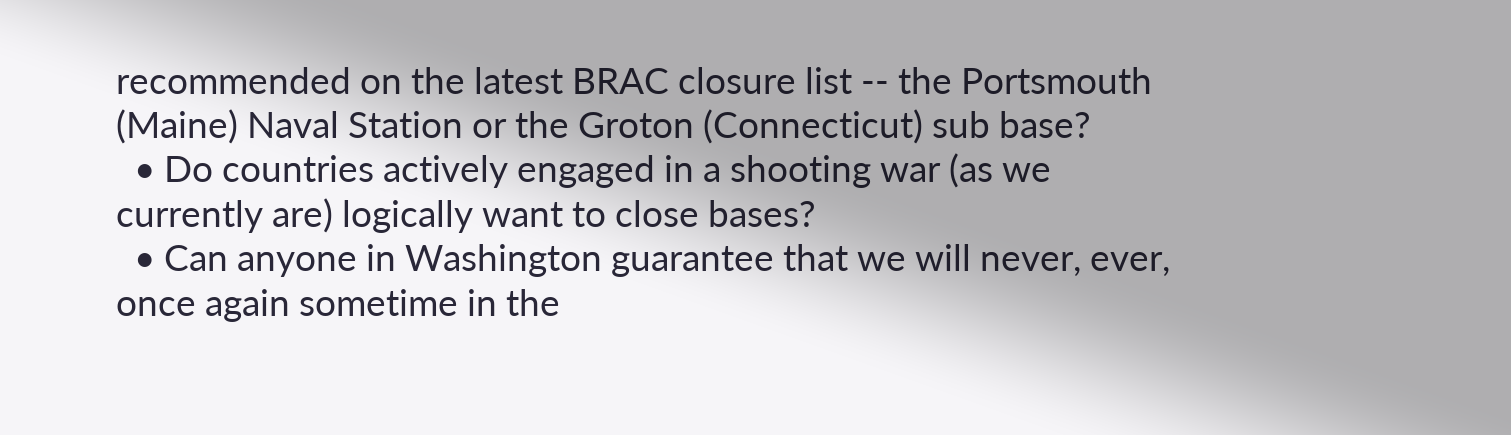recommended on the latest BRAC closure list -- the Portsmouth (Maine) Naval Station or the Groton (Connecticut) sub base?
  • Do countries actively engaged in a shooting war (as we currently are) logically want to close bases?
  • Can anyone in Washington guarantee that we will never, ever, once again sometime in the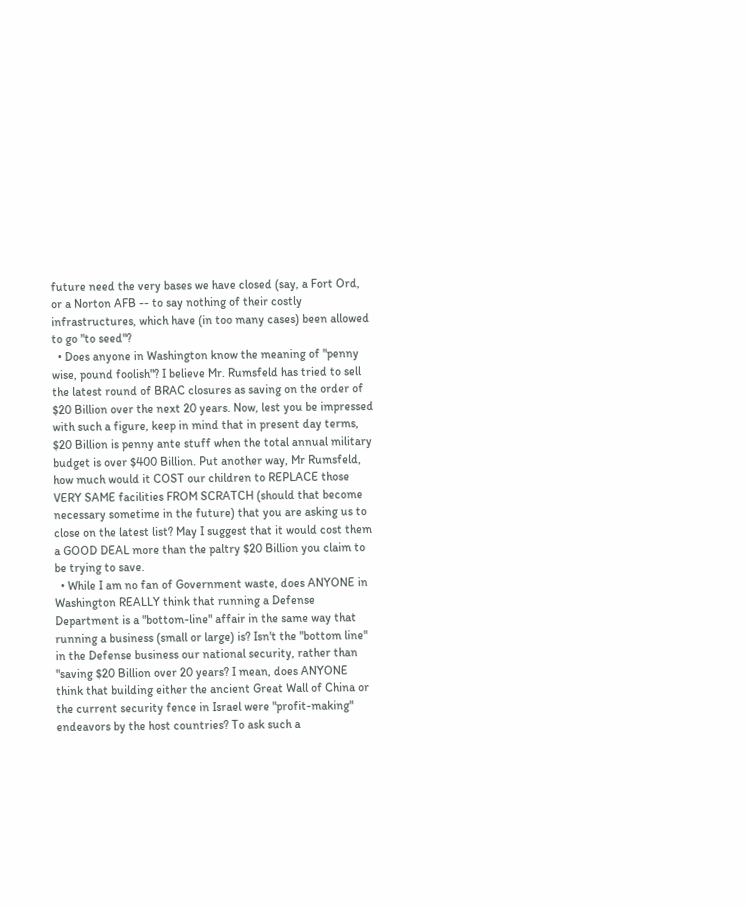future need the very bases we have closed (say, a Fort Ord, or a Norton AFB -- to say nothing of their costly infrastructures, which have (in too many cases) been allowed to go "to seed"?
  • Does anyone in Washington know the meaning of "penny wise, pound foolish"? I believe Mr. Rumsfeld has tried to sell the latest round of BRAC closures as saving on the order of $20 Billion over the next 20 years. Now, lest you be impressed with such a figure, keep in mind that in present day terms, $20 Billion is penny ante stuff when the total annual military budget is over $400 Billion. Put another way, Mr Rumsfeld, how much would it COST our children to REPLACE those VERY SAME facilities FROM SCRATCH (should that become necessary sometime in the future) that you are asking us to close on the latest list? May I suggest that it would cost them a GOOD DEAL more than the paltry $20 Billion you claim to be trying to save.
  • While I am no fan of Government waste, does ANYONE in Washington REALLY think that running a Defense Department is a "bottom-line" affair in the same way that running a business (small or large) is? Isn't the "bottom line" in the Defense business our national security, rather than "saving $20 Billion over 20 years? I mean, does ANYONE think that building either the ancient Great Wall of China or the current security fence in Israel were "profit-making" endeavors by the host countries? To ask such a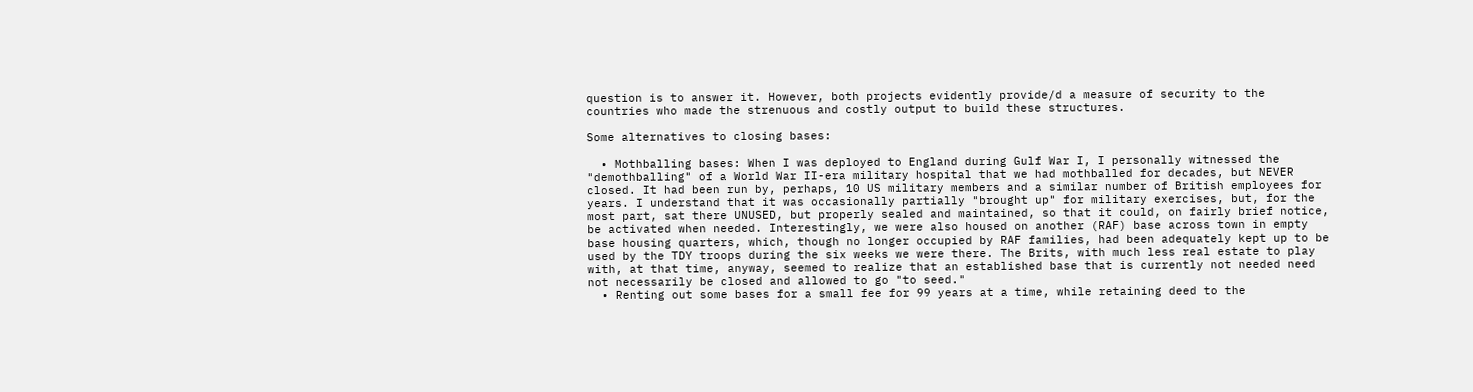question is to answer it. However, both projects evidently provide/d a measure of security to the countries who made the strenuous and costly output to build these structures.

Some alternatives to closing bases:

  • Mothballing bases: When I was deployed to England during Gulf War I, I personally witnessed the "demothballing" of a World War II-era military hospital that we had mothballed for decades, but NEVER closed. It had been run by, perhaps, 10 US military members and a similar number of British employees for years. I understand that it was occasionally partially "brought up" for military exercises, but, for the most part, sat there UNUSED, but properly sealed and maintained, so that it could, on fairly brief notice, be activated when needed. Interestingly, we were also housed on another (RAF) base across town in empty base housing quarters, which, though no longer occupied by RAF families, had been adequately kept up to be used by the TDY troops during the six weeks we were there. The Brits, with much less real estate to play with, at that time, anyway, seemed to realize that an established base that is currently not needed need not necessarily be closed and allowed to go "to seed."
  • Renting out some bases for a small fee for 99 years at a time, while retaining deed to the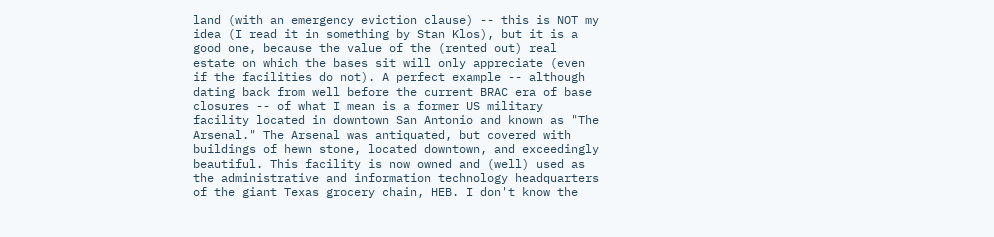land (with an emergency eviction clause) -- this is NOT my idea (I read it in something by Stan Klos), but it is a good one, because the value of the (rented out) real estate on which the bases sit will only appreciate (even if the facilities do not). A perfect example -- although dating back from well before the current BRAC era of base closures -- of what I mean is a former US military facility located in downtown San Antonio and known as "The Arsenal." The Arsenal was antiquated, but covered with buildings of hewn stone, located downtown, and exceedingly beautiful. This facility is now owned and (well) used as the administrative and information technology headquarters of the giant Texas grocery chain, HEB. I don't know the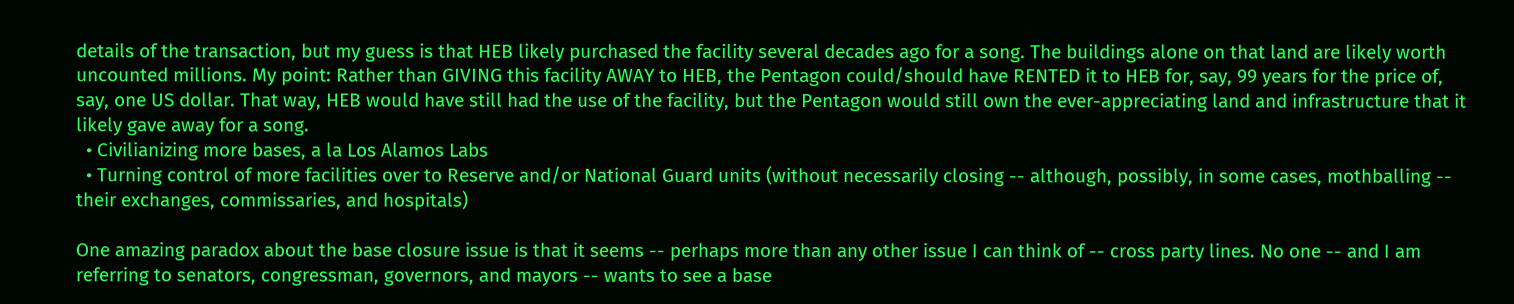details of the transaction, but my guess is that HEB likely purchased the facility several decades ago for a song. The buildings alone on that land are likely worth uncounted millions. My point: Rather than GIVING this facility AWAY to HEB, the Pentagon could/should have RENTED it to HEB for, say, 99 years for the price of, say, one US dollar. That way, HEB would have still had the use of the facility, but the Pentagon would still own the ever-appreciating land and infrastructure that it likely gave away for a song.
  • Civilianizing more bases, a la Los Alamos Labs
  • Turning control of more facilities over to Reserve and/or National Guard units (without necessarily closing -- although, possibly, in some cases, mothballing -- their exchanges, commissaries, and hospitals)

One amazing paradox about the base closure issue is that it seems -- perhaps more than any other issue I can think of -- cross party lines. No one -- and I am referring to senators, congressman, governors, and mayors -- wants to see a base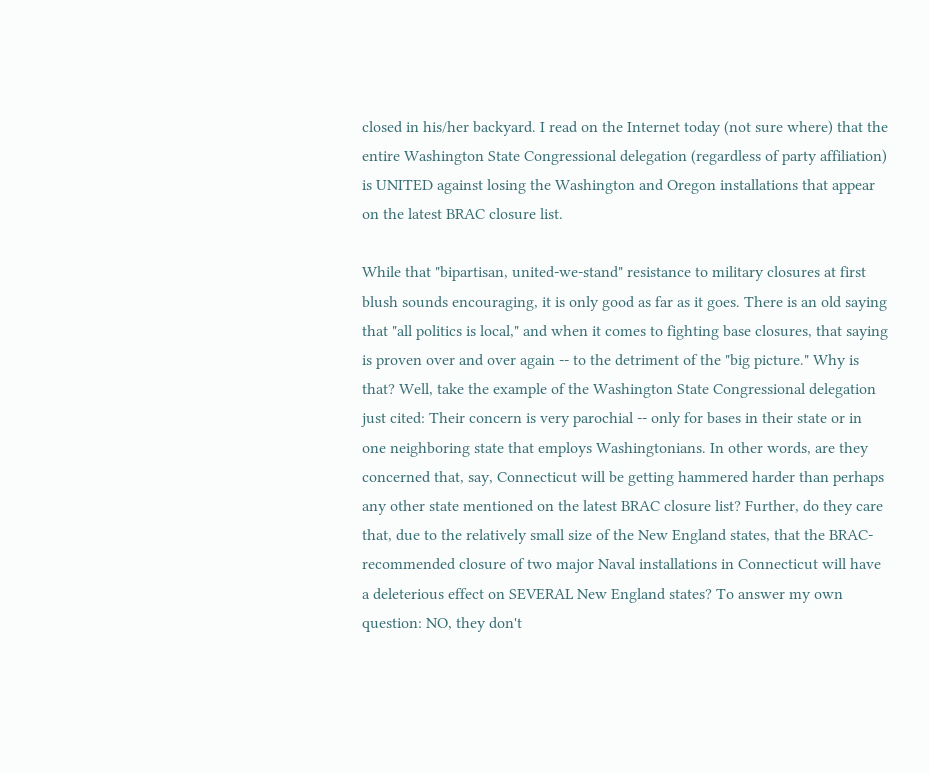closed in his/her backyard. I read on the Internet today (not sure where) that the entire Washington State Congressional delegation (regardless of party affiliation) is UNITED against losing the Washington and Oregon installations that appear on the latest BRAC closure list.

While that "bipartisan, united-we-stand" resistance to military closures at first blush sounds encouraging, it is only good as far as it goes. There is an old saying that "all politics is local," and when it comes to fighting base closures, that saying is proven over and over again -- to the detriment of the "big picture." Why is that? Well, take the example of the Washington State Congressional delegation just cited: Their concern is very parochial -- only for bases in their state or in one neighboring state that employs Washingtonians. In other words, are they concerned that, say, Connecticut will be getting hammered harder than perhaps any other state mentioned on the latest BRAC closure list? Further, do they care that, due to the relatively small size of the New England states, that the BRAC-recommended closure of two major Naval installations in Connecticut will have a deleterious effect on SEVERAL New England states? To answer my own question: NO, they don't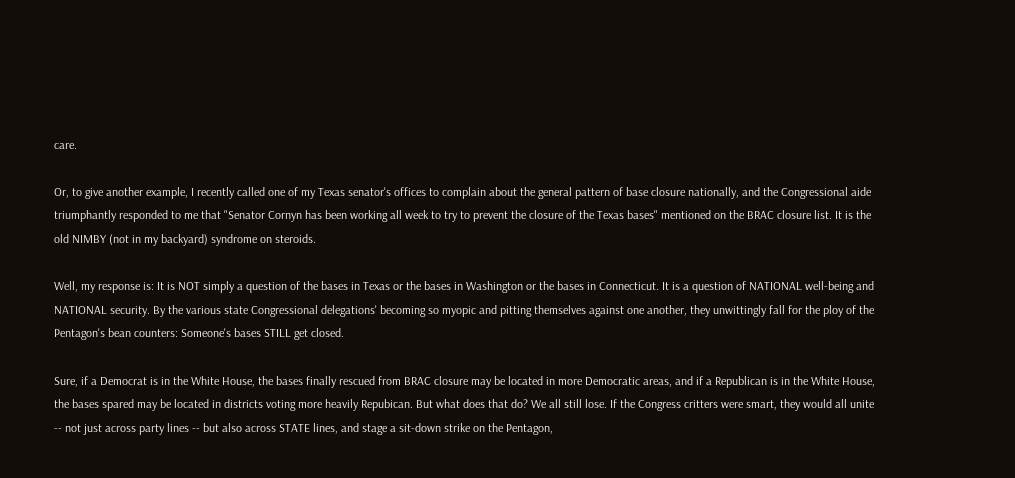care.

Or, to give another example, I recently called one of my Texas senator's offices to complain about the general pattern of base closure nationally, and the Congressional aide triumphantly responded to me that "Senator Cornyn has been working all week to try to prevent the closure of the Texas bases" mentioned on the BRAC closure list. It is the old NIMBY (not in my backyard) syndrome on steroids.

Well, my response is: It is NOT simply a question of the bases in Texas or the bases in Washington or the bases in Connecticut. It is a question of NATIONAL well-being and NATIONAL security. By the various state Congressional delegations' becoming so myopic and pitting themselves against one another, they unwittingly fall for the ploy of the Pentagon's bean counters: Someone's bases STILL get closed.

Sure, if a Democrat is in the White House, the bases finally rescued from BRAC closure may be located in more Democratic areas, and if a Republican is in the White House, the bases spared may be located in districts voting more heavily Repubican. But what does that do? We all still lose. If the Congress critters were smart, they would all unite -- not just across party lines -- but also across STATE lines, and stage a sit-down strike on the Pentagon,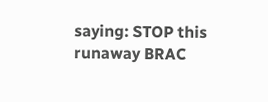saying: STOP this runaway BRAC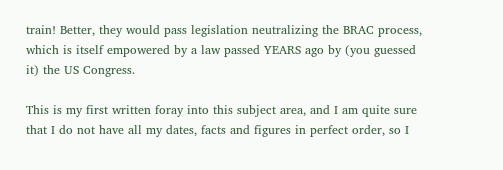train! Better, they would pass legislation neutralizing the BRAC process, which is itself empowered by a law passed YEARS ago by (you guessed it) the US Congress.

This is my first written foray into this subject area, and I am quite sure that I do not have all my dates, facts and figures in perfect order, so I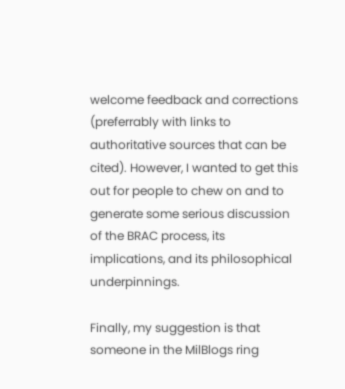welcome feedback and corrections (preferrably with links to authoritative sources that can be cited). However, I wanted to get this out for people to chew on and to generate some serious discussion of the BRAC process, its implications, and its philosophical underpinnings.

Finally, my suggestion is that someone in the MilBlogs ring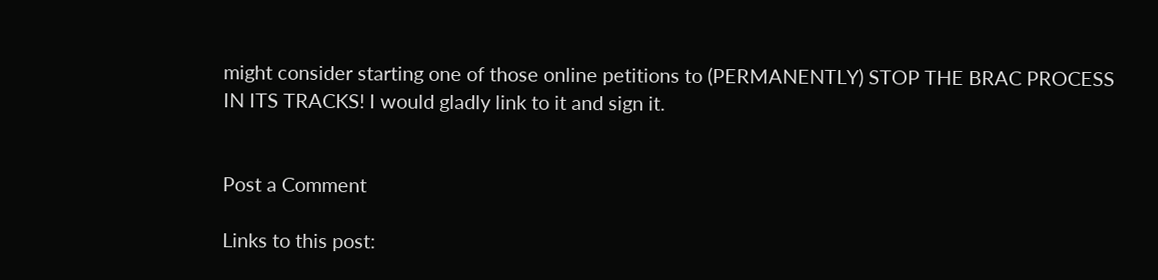might consider starting one of those online petitions to (PERMANENTLY) STOP THE BRAC PROCESS IN ITS TRACKS! I would gladly link to it and sign it.


Post a Comment

Links to this post: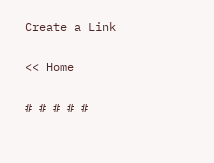Create a Link

<< Home

# # # # #